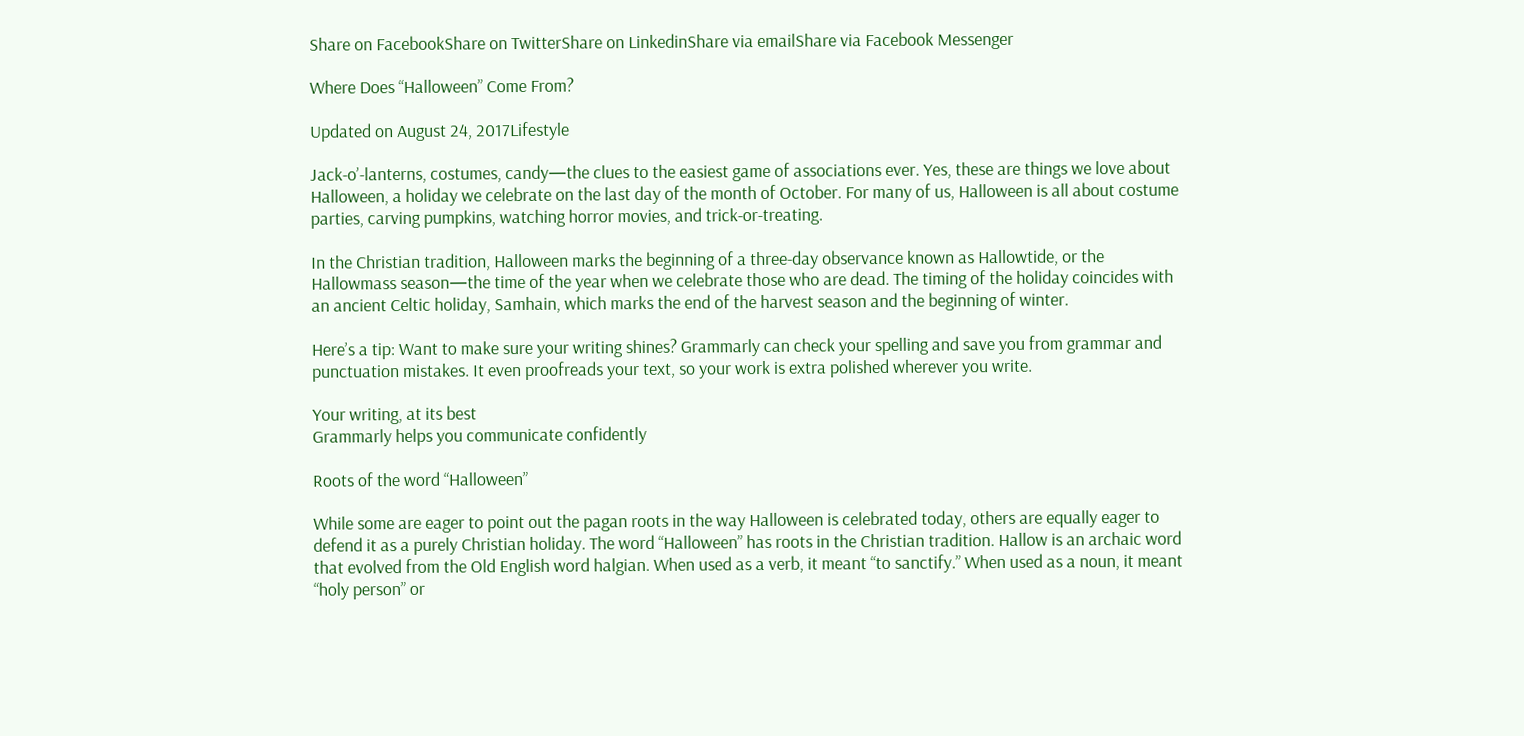Share on FacebookShare on TwitterShare on LinkedinShare via emailShare via Facebook Messenger

Where Does “Halloween” Come From?

Updated on August 24, 2017Lifestyle

Jack-o’-lanterns, costumes, candy—the clues to the easiest game of associations ever. Yes, these are things we love about Halloween, a holiday we celebrate on the last day of the month of October. For many of us, Halloween is all about costume parties, carving pumpkins, watching horror movies, and trick-or-treating.

In the Christian tradition, Halloween marks the beginning of a three-day observance known as Hallowtide, or the Hallowmass season—the time of the year when we celebrate those who are dead. The timing of the holiday coincides with an ancient Celtic holiday, Samhain, which marks the end of the harvest season and the beginning of winter.

Here’s a tip: Want to make sure your writing shines? Grammarly can check your spelling and save you from grammar and punctuation mistakes. It even proofreads your text, so your work is extra polished wherever you write.

Your writing, at its best
Grammarly helps you communicate confidently

Roots of the word “Halloween”

While some are eager to point out the pagan roots in the way Halloween is celebrated today, others are equally eager to defend it as a purely Christian holiday. The word “Halloween” has roots in the Christian tradition. Hallow is an archaic word that evolved from the Old English word halgian. When used as a verb, it meant “to sanctify.” When used as a noun, it meant “holy person” or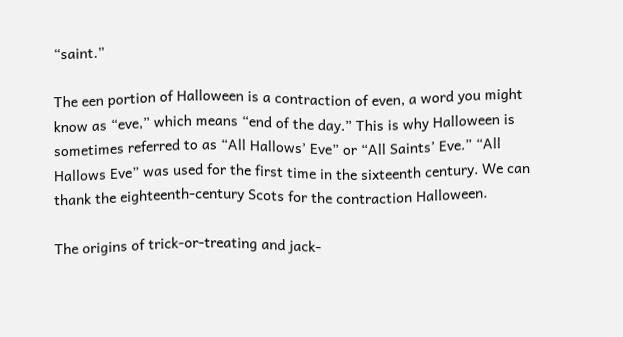“saint.”

The een portion of Halloween is a contraction of even, a word you might know as “eve,” which means “end of the day.” This is why Halloween is sometimes referred to as “All Hallows’ Eve” or “All Saints’ Eve.” “All Hallows Eve” was used for the first time in the sixteenth century. We can thank the eighteenth-century Scots for the contraction Halloween.

The origins of trick-or-treating and jack-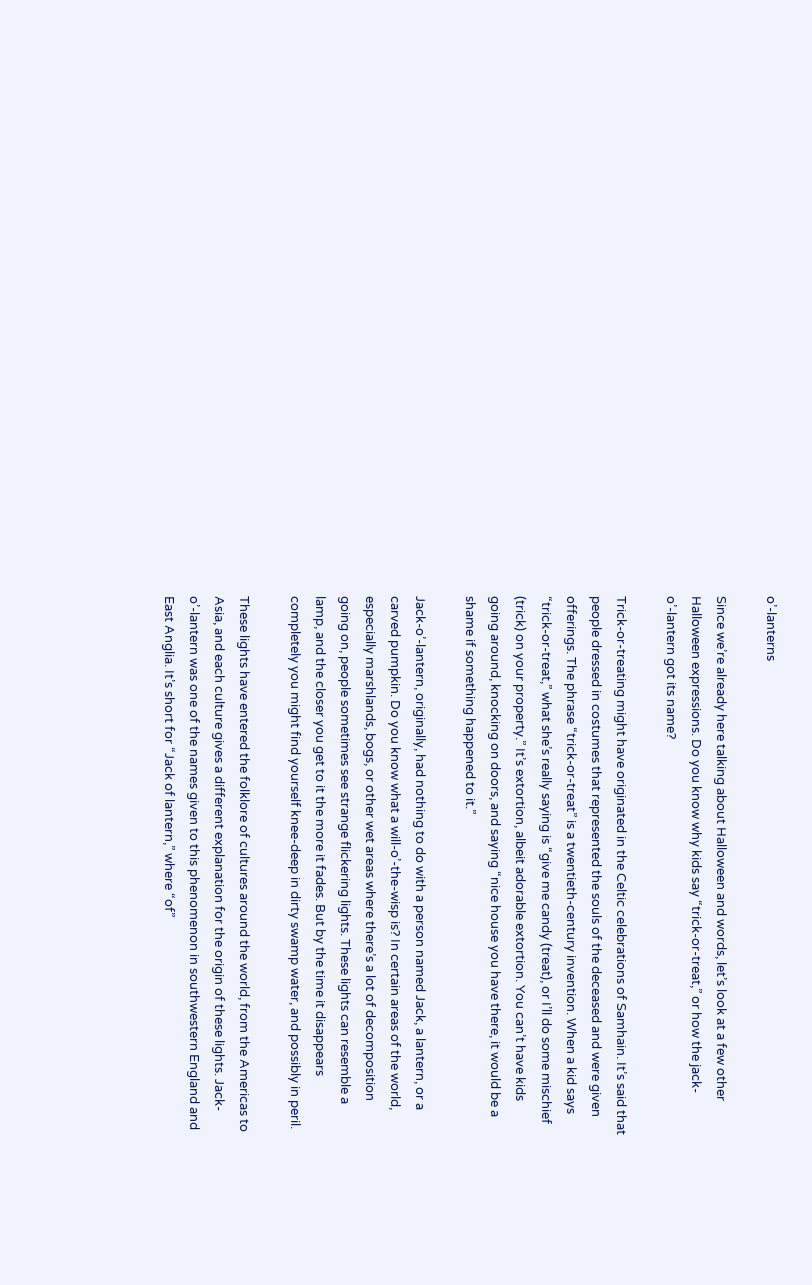o’-lanterns

Since we’re already here talking about Halloween and words, let’s look at a few other Halloween expressions. Do you know why kids say “trick-or-treat,” or how the jack-o’-lantern got its name?

Trick-or-treating might have originated in the Celtic celebrations of Samhain. It’s said that people dressed in costumes that represented the souls of the deceased and were given offerings. The phrase “trick-or-treat” is a twentieth-century invention. When a kid says “trick-or-treat,” what she’s really saying is “give me candy (treat), or I’ll do some mischief (trick) on your property.” It’s extortion, albeit adorable extortion. You can’t have kids going around, knocking on doors, and saying “nice house you have there, it would be a shame if something happened to it.”

Jack-o’-lantern, originally, had nothing to do with a person named Jack, a lantern, or a carved pumpkin. Do you know what a will-o’-the-wisp is? In certain areas of the world, especially marshlands, bogs, or other wet areas where there’s a lot of decomposition going on, people sometimes see strange flickering lights. These lights can resemble a lamp, and the closer you get to it the more it fades. But by the time it disappears completely you might find yourself knee-deep in dirty swamp water, and possibly in peril.

These lights have entered the folklore of cultures around the world, from the Americas to Asia, and each culture gives a different explanation for the origin of these lights. Jack-o’-lantern was one of the names given to this phenomenon in southwestern England and East Anglia. It’s short for “Jack of lantern,” where “of”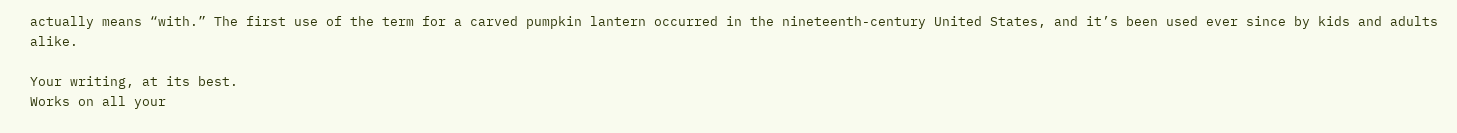actually means “with.” The first use of the term for a carved pumpkin lantern occurred in the nineteenth-century United States, and it’s been used ever since by kids and adults alike.

Your writing, at its best.
Works on all your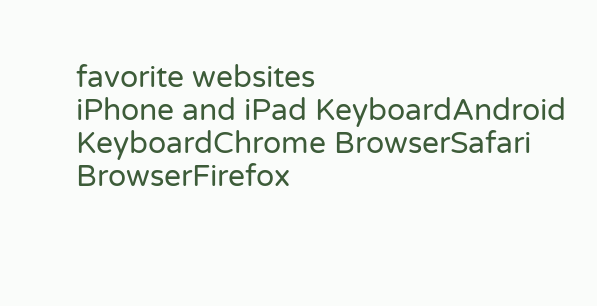favorite websites
iPhone and iPad KeyboardAndroid KeyboardChrome BrowserSafari BrowserFirefox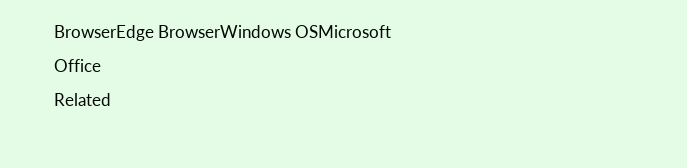BrowserEdge BrowserWindows OSMicrosoft Office
Related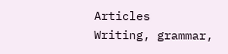Articles
Writing, grammar,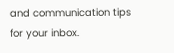and communication tips for your inbox.